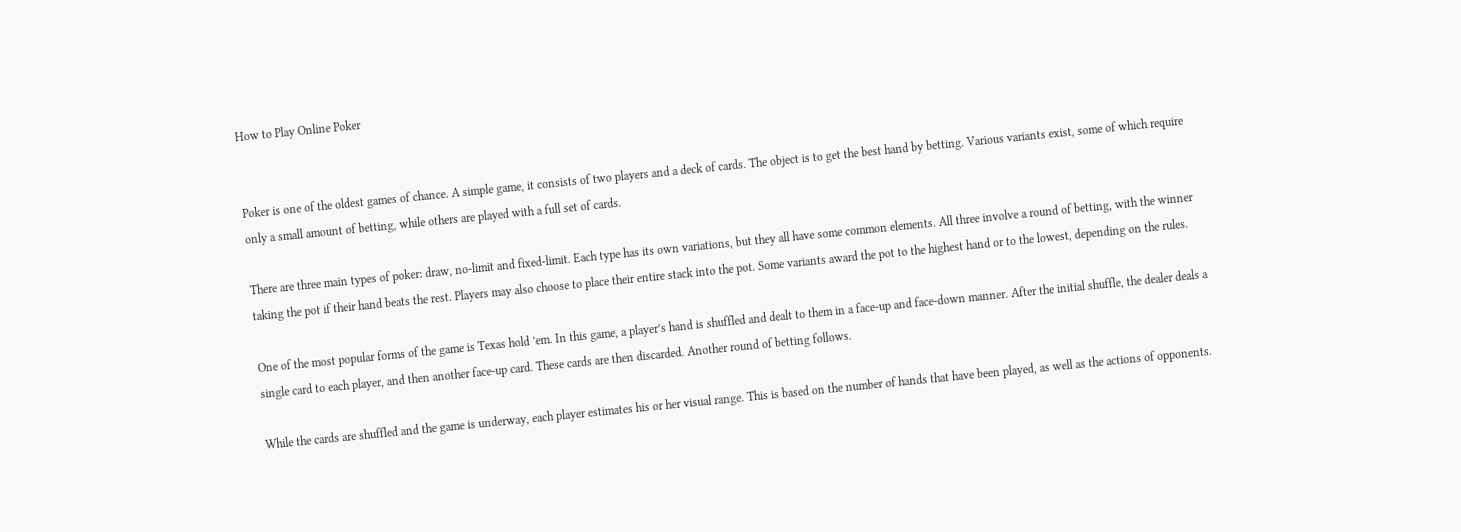How to Play Online Poker


Poker is one of the oldest games of chance. A simple game, it consists of two players and a deck of cards. The object is to get the best hand by betting. Various variants exist, some of which require only a small amount of betting, while others are played with a full set of cards.

There are three main types of poker: draw, no-limit and fixed-limit. Each type has its own variations, but they all have some common elements. All three involve a round of betting, with the winner taking the pot if their hand beats the rest. Players may also choose to place their entire stack into the pot. Some variants award the pot to the highest hand or to the lowest, depending on the rules.

One of the most popular forms of the game is Texas hold ’em. In this game, a player’s hand is shuffled and dealt to them in a face-up and face-down manner. After the initial shuffle, the dealer deals a single card to each player, and then another face-up card. These cards are then discarded. Another round of betting follows.

While the cards are shuffled and the game is underway, each player estimates his or her visual range. This is based on the number of hands that have been played, as well as the actions of opponents.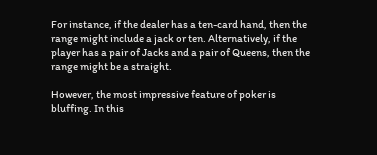For instance, if the dealer has a ten-card hand, then the range might include a jack or ten. Alternatively, if the player has a pair of Jacks and a pair of Queens, then the range might be a straight.

However, the most impressive feature of poker is bluffing. In this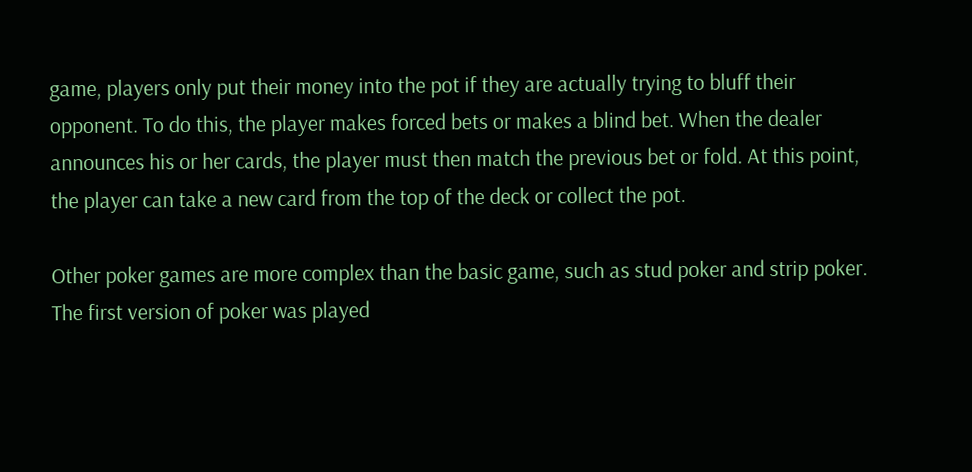game, players only put their money into the pot if they are actually trying to bluff their opponent. To do this, the player makes forced bets or makes a blind bet. When the dealer announces his or her cards, the player must then match the previous bet or fold. At this point, the player can take a new card from the top of the deck or collect the pot.

Other poker games are more complex than the basic game, such as stud poker and strip poker. The first version of poker was played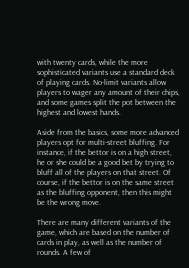with twenty cards, while the more sophisticated variants use a standard deck of playing cards. No-limit variants allow players to wager any amount of their chips, and some games split the pot between the highest and lowest hands.

Aside from the basics, some more advanced players opt for multi-street bluffing. For instance, if the bettor is on a high street, he or she could be a good bet by trying to bluff all of the players on that street. Of course, if the bettor is on the same street as the bluffing opponent, then this might be the wrong move.

There are many different variants of the game, which are based on the number of cards in play, as well as the number of rounds. A few of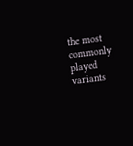the most commonly played variants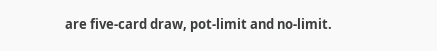are five-card draw, pot-limit and no-limit.